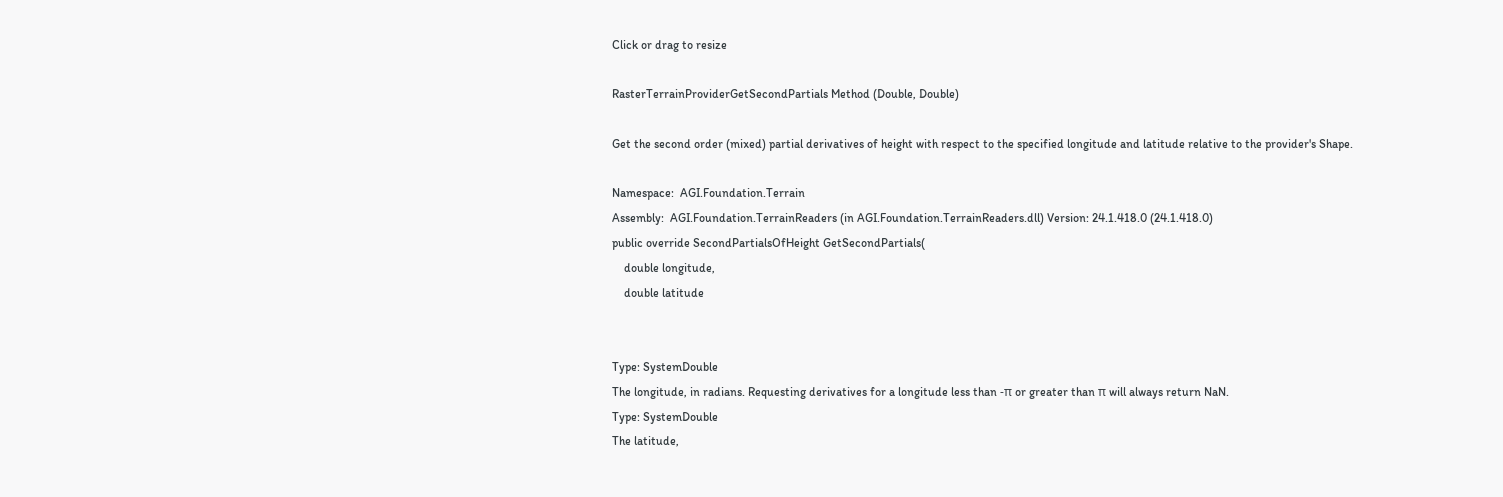Click or drag to resize

RasterTerrainProviderGetSecondPartials Method (Double, Double)

Get the second order (mixed) partial derivatives of height with respect to the specified longitude and latitude relative to the provider's Shape.

Namespace:  AGI.Foundation.Terrain
Assembly:  AGI.Foundation.TerrainReaders (in AGI.Foundation.TerrainReaders.dll) Version: 24.1.418.0 (24.1.418.0)
public override SecondPartialsOfHeight GetSecondPartials(
    double longitude,
    double latitude


Type: SystemDouble
The longitude, in radians. Requesting derivatives for a longitude less than -π or greater than π will always return NaN.
Type: SystemDouble
The latitude,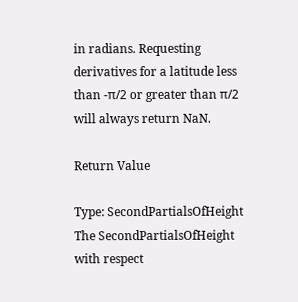in radians. Requesting derivatives for a latitude less than -π/2 or greater than π/2 will always return NaN.

Return Value

Type: SecondPartialsOfHeight
The SecondPartialsOfHeight with respect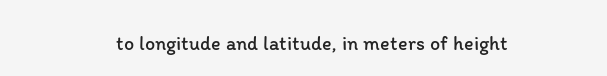to longitude and latitude, in meters of height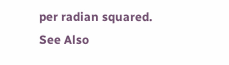per radian squared.
See Also